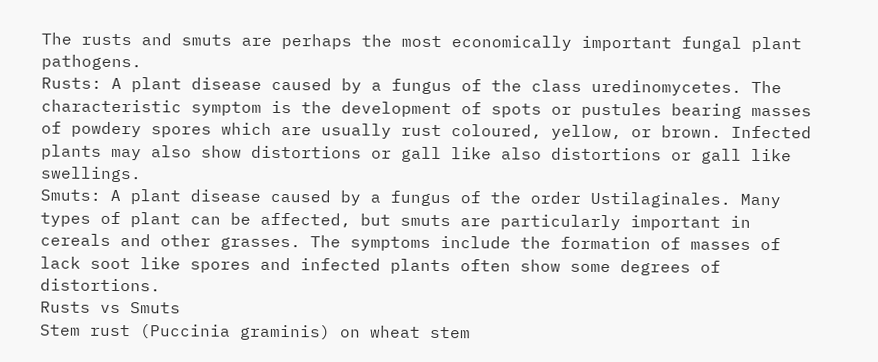The rusts and smuts are perhaps the most economically important fungal plant pathogens.
Rusts: A plant disease caused by a fungus of the class uredinomycetes. The characteristic symptom is the development of spots or pustules bearing masses of powdery spores which are usually rust coloured, yellow, or brown. Infected plants may also show distortions or gall like also distortions or gall like swellings.
Smuts: A plant disease caused by a fungus of the order Ustilaginales. Many types of plant can be affected, but smuts are particularly important in cereals and other grasses. The symptoms include the formation of masses of lack soot like spores and infected plants often show some degrees of distortions.
Rusts vs Smuts
Stem rust (Puccinia graminis) on wheat stem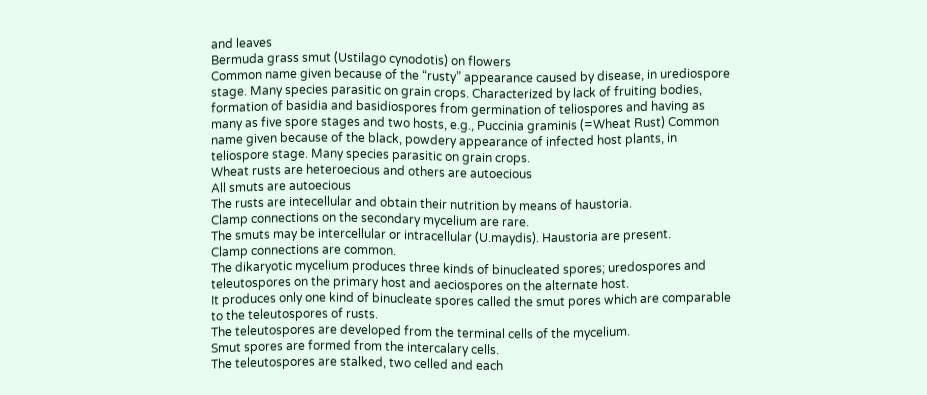and leaves
Bermuda grass smut (Ustilago cynodotis) on flowers
Common name given because of the “rusty” appearance caused by disease, in urediospore stage. Many species parasitic on grain crops. Characterized by lack of fruiting bodies, formation of basidia and basidiospores from germination of teliospores and having as many as five spore stages and two hosts, e.g., Puccinia graminis (=Wheat Rust) Common name given because of the black, powdery appearance of infected host plants, in teliospore stage. Many species parasitic on grain crops.
Wheat rusts are heteroecious and others are autoecious
All smuts are autoecious
The rusts are intecellular and obtain their nutrition by means of haustoria.
Clamp connections on the secondary mycelium are rare.
The smuts may be intercellular or intracellular (U.maydis). Haustoria are present.
Clamp connections are common.
The dikaryotic mycelium produces three kinds of binucleated spores; uredospores and teleutospores on the primary host and aeciospores on the alternate host.
It produces only one kind of binucleate spores called the smut pores which are comparable to the teleutospores of rusts.
The teleutospores are developed from the terminal cells of the mycelium.
Smut spores are formed from the intercalary cells.
The teleutospores are stalked, two celled and each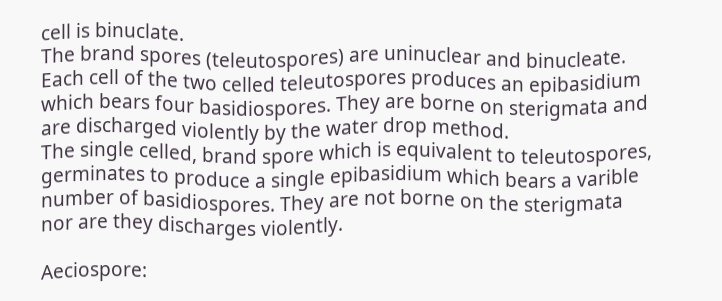cell is binuclate.
The brand spores (teleutospores) are uninuclear and binucleate.
Each cell of the two celled teleutospores produces an epibasidium which bears four basidiospores. They are borne on sterigmata and are discharged violently by the water drop method.
The single celled, brand spore which is equivalent to teleutospores, germinates to produce a single epibasidium which bears a varible number of basidiospores. They are not borne on the sterigmata nor are they discharges violently.

Aeciospore: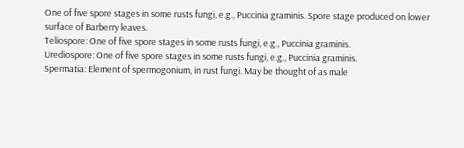One of five spore stages in some rusts fungi, e.g., Puccinia graminis. Spore stage produced on lower surface of Barberry leaves.
Teliospore: One of five spore stages in some rusts fungi, e.g., Puccinia graminis.
Urediospore: One of five spore stages in some rusts fungi, e.g., Puccinia graminis.
Spermatia: Element of spermogonium, in rust fungi. May be thought of as male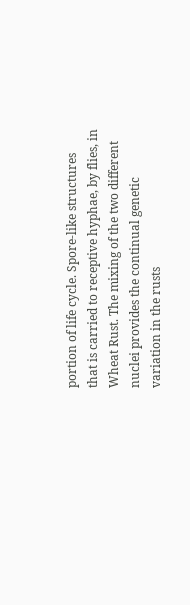portion of life cycle. Spore-like structures that is carried to receptive hyphae, by flies, in Wheat Rust. The mixing of the two different nuclei provides the continual genetic variation in the rusts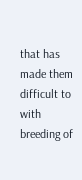that has made them difficult to with breeding of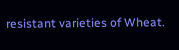resistant varieties of Wheat.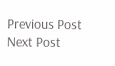Previous Post Next Post